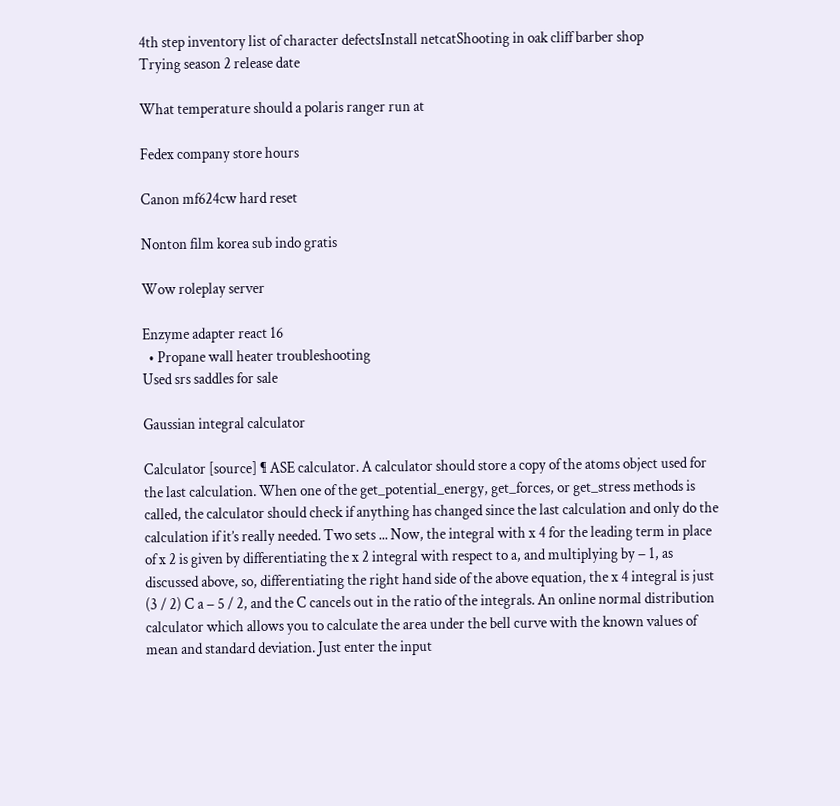4th step inventory list of character defectsInstall netcatShooting in oak cliff barber shop
Trying season 2 release date

What temperature should a polaris ranger run at

Fedex company store hours

Canon mf624cw hard reset

Nonton film korea sub indo gratis

Wow roleplay server

Enzyme adapter react 16
  • Propane wall heater troubleshooting
Used srs saddles for sale

Gaussian integral calculator

Calculator [source] ¶ ASE calculator. A calculator should store a copy of the atoms object used for the last calculation. When one of the get_potential_energy, get_forces, or get_stress methods is called, the calculator should check if anything has changed since the last calculation and only do the calculation if it’s really needed. Two sets ... Now, the integral with x 4 for the leading term in place of x 2 is given by differentiating the x 2 integral with respect to a, and multiplying by − 1, as discussed above, so, differentiating the right hand side of the above equation, the x 4 integral is just (3 / 2) C a − 5 / 2, and the C cancels out in the ratio of the integrals. An online normal distribution calculator which allows you to calculate the area under the bell curve with the known values of mean and standard deviation. Just enter the input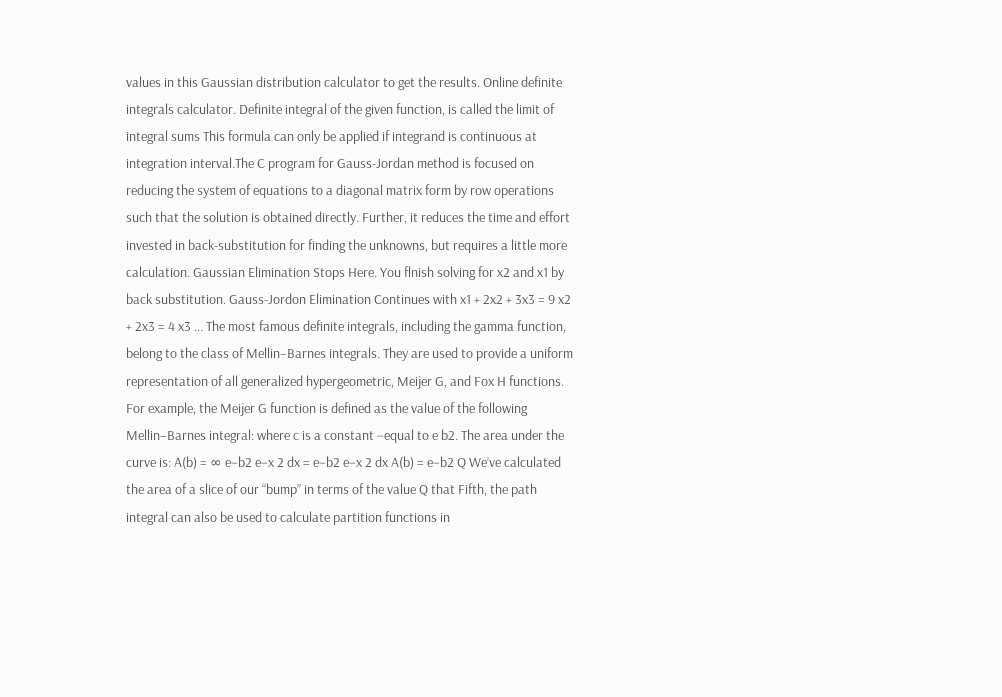values in this Gaussian distribution calculator to get the results. Online definite integrals calculator. Definite integral of the given function, is called the limit of integral sums This formula can only be applied if integrand is continuous at integration interval.The C program for Gauss-Jordan method is focused on reducing the system of equations to a diagonal matrix form by row operations such that the solution is obtained directly. Further, it reduces the time and effort invested in back-substitution for finding the unknowns, but requires a little more calculation. Gaussian Elimination Stops Here. You flnish solving for x2 and x1 by back substitution. Gauss-Jordon Elimination Continues with x1 + 2x2 + 3x3 = 9 x2 + 2x3 = 4 x3 ... The most famous definite integrals, including the gamma function, belong to the class of Mellin–Barnes integrals. They are used to provide a uniform representation of all generalized hypergeometric, Meijer G, and Fox H functions. For example, the Meijer G function is defined as the value of the following Mellin–Barnes integral: where c is a constant −equal to e b2. The area under the curve is: A(b) = ∞ e−b2 e−x 2 dx = e−b2 e−x 2 dx A(b) = e−b2 Q We’ve calculated the area of a slice of our “bump” in terms of the value Q that Fifth, the path integral can also be used to calculate partition functions in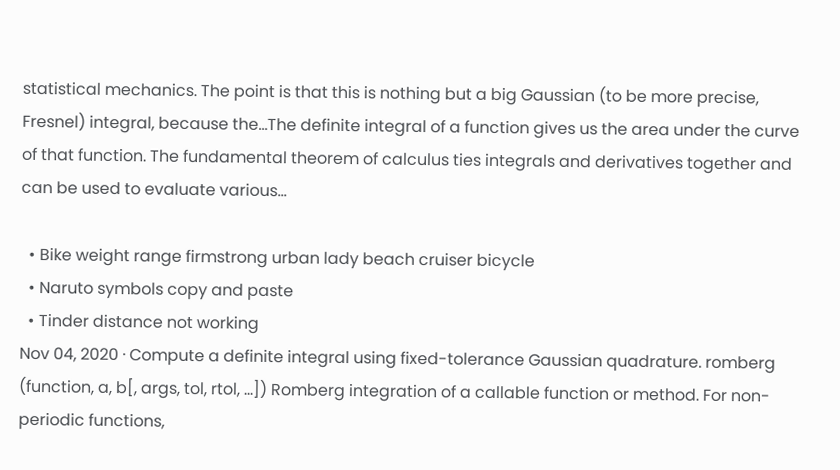statistical mechanics. The point is that this is nothing but a big Gaussian (to be more precise, Fresnel) integral, because the...The definite integral of a function gives us the area under the curve of that function. The fundamental theorem of calculus ties integrals and derivatives together and can be used to evaluate various...

  • Bike weight range firmstrong urban lady beach cruiser bicycle
  • Naruto symbols copy and paste
  • Tinder distance not working
Nov 04, 2020 · Compute a definite integral using fixed-tolerance Gaussian quadrature. romberg (function, a, b[, args, tol, rtol, …]) Romberg integration of a callable function or method. For non-periodic functions,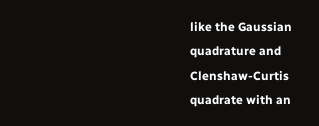like the Gaussian quadrature and Clenshaw-Curtis quadrate with an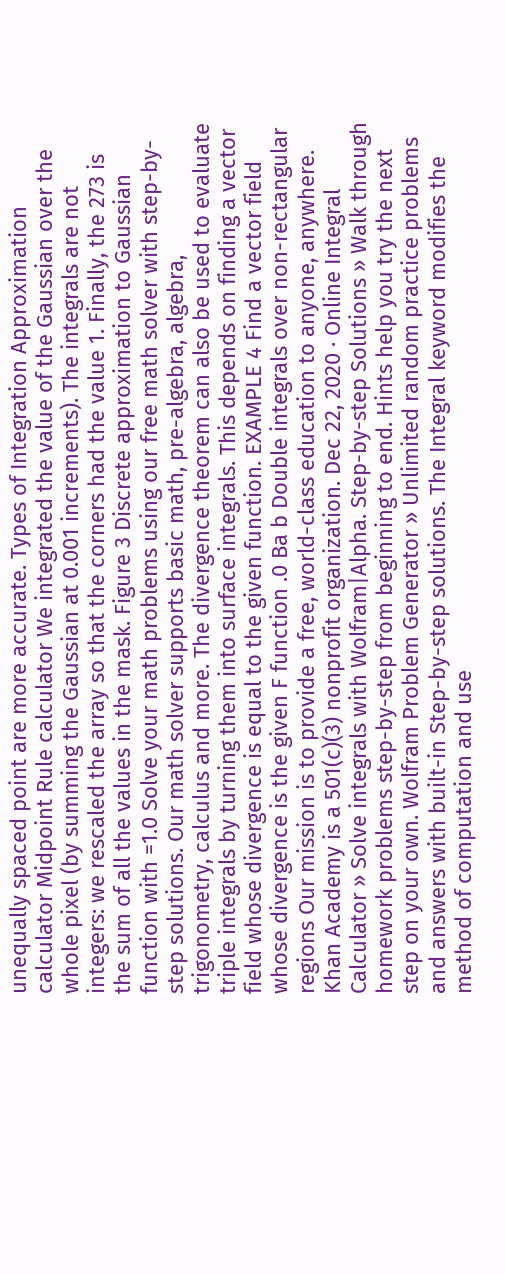unequally spaced point are more accurate. Types of Integration Approximation calculator Midpoint Rule calculator We integrated the value of the Gaussian over the whole pixel (by summing the Gaussian at 0.001 increments). The integrals are not integers: we rescaled the array so that the corners had the value 1. Finally, the 273 is the sum of all the values in the mask. Figure 3 Discrete approximation to Gaussian function with =1.0 Solve your math problems using our free math solver with step-by-step solutions. Our math solver supports basic math, pre-algebra, algebra, trigonometry, calculus and more. The divergence theorem can also be used to evaluate triple integrals by turning them into surface integrals. This depends on finding a vector field whose divergence is equal to the given function. EXAMPLE 4 Find a vector field whose divergence is the given F function .0 Ba b Double integrals over non-rectangular regions Our mission is to provide a free, world-class education to anyone, anywhere. Khan Academy is a 501(c)(3) nonprofit organization. Dec 22, 2020 · Online Integral Calculator » Solve integrals with Wolfram|Alpha. Step-by-step Solutions » Walk through homework problems step-by-step from beginning to end. Hints help you try the next step on your own. Wolfram Problem Generator » Unlimited random practice problems and answers with built-in Step-by-step solutions. The Integral keyword modifies the method of computation and use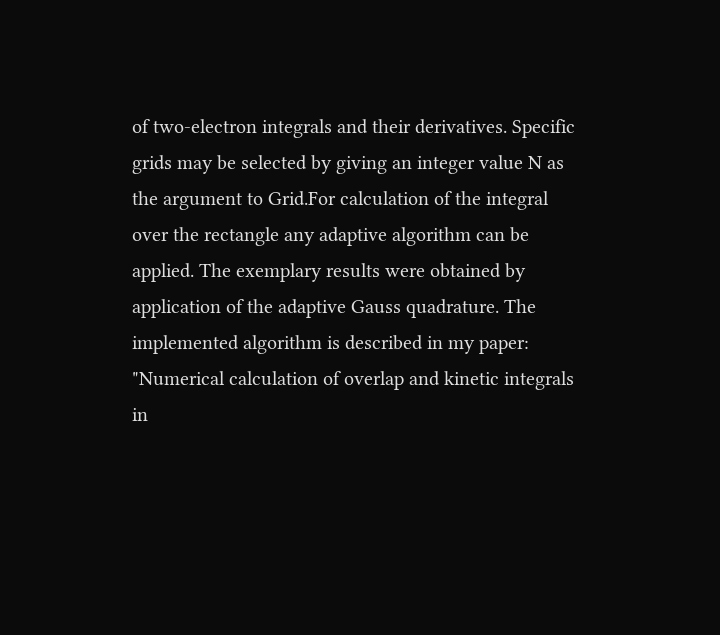of two-electron integrals and their derivatives. Specific grids may be selected by giving an integer value N as the argument to Grid.For calculation of the integral over the rectangle any adaptive algorithm can be applied. The exemplary results were obtained by application of the adaptive Gauss quadrature. The implemented algorithm is described in my paper: "Numerical calculation of overlap and kinetic integrals in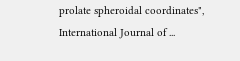prolate spheroidal coordinates", International Journal of ...